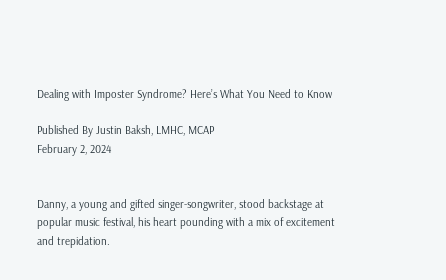Dealing with Imposter Syndrome? Here’s What You Need to Know

Published By Justin Baksh, LMHC, MCAP
February 2, 2024


Danny, a young and gifted singer-songwriter, stood backstage at popular music festival, his heart pounding with a mix of excitement and trepidation.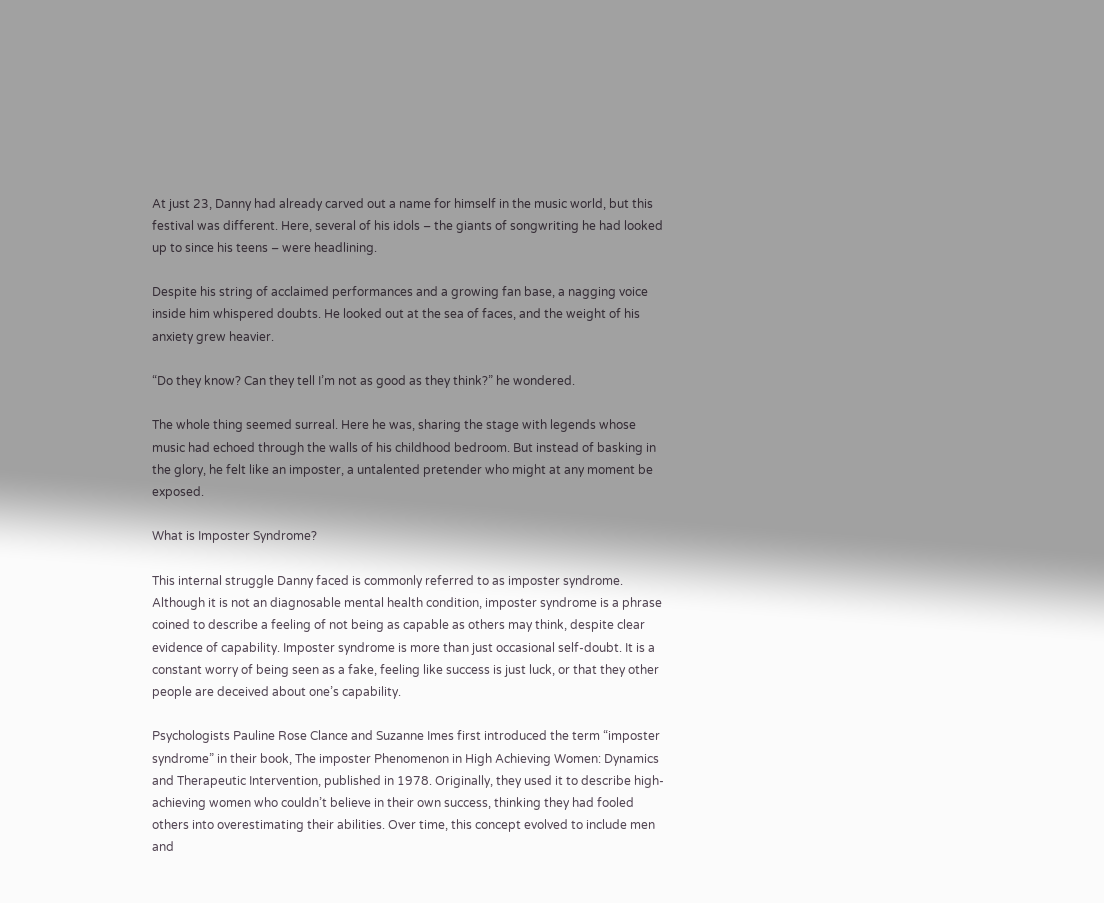At just 23, Danny had already carved out a name for himself in the music world, but this festival was different. Here, several of his idols – the giants of songwriting he had looked up to since his teens – were headlining.

Despite his string of acclaimed performances and a growing fan base, a nagging voice inside him whispered doubts. He looked out at the sea of faces, and the weight of his anxiety grew heavier.

“Do they know? Can they tell I’m not as good as they think?” he wondered.

The whole thing seemed surreal. Here he was, sharing the stage with legends whose music had echoed through the walls of his childhood bedroom. But instead of basking in the glory, he felt like an imposter, a untalented pretender who might at any moment be exposed.

What is Imposter Syndrome?

This internal struggle Danny faced is commonly referred to as imposter syndrome. Although it is not an diagnosable mental health condition, imposter syndrome is a phrase coined to describe a feeling of not being as capable as others may think, despite clear evidence of capability. Imposter syndrome is more than just occasional self-doubt. It is a constant worry of being seen as a fake, feeling like success is just luck, or that they other people are deceived about one’s capability.

Psychologists Pauline Rose Clance and Suzanne Imes first introduced the term “imposter syndrome” in their book, The imposter Phenomenon in High Achieving Women: Dynamics and Therapeutic Intervention, published in 1978. Originally, they used it to describe high-achieving women who couldn’t believe in their own success, thinking they had fooled others into overestimating their abilities. Over time, this concept evolved to include men and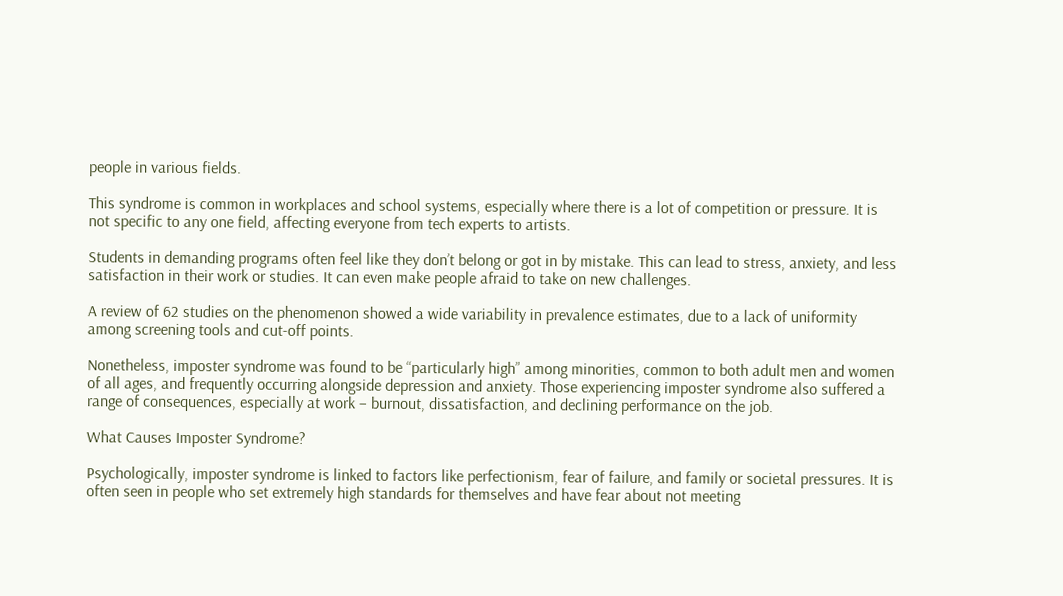people in various fields.

This syndrome is common in workplaces and school systems, especially where there is a lot of competition or pressure. It is not specific to any one field, affecting everyone from tech experts to artists.

Students in demanding programs often feel like they don’t belong or got in by mistake. This can lead to stress, anxiety, and less satisfaction in their work or studies. It can even make people afraid to take on new challenges.

A review of 62 studies on the phenomenon showed a wide variability in prevalence estimates, due to a lack of uniformity among screening tools and cut-off points.

Nonetheless, imposter syndrome was found to be “particularly high” among minorities, common to both adult men and women of all ages, and frequently occurring alongside depression and anxiety. Those experiencing imposter syndrome also suffered a range of consequences, especially at work – burnout, dissatisfaction, and declining performance on the job.

What Causes Imposter Syndrome?

Psychologically, imposter syndrome is linked to factors like perfectionism, fear of failure, and family or societal pressures. It is often seen in people who set extremely high standards for themselves and have fear about not meeting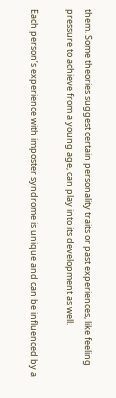them. Some theories suggest certain personality traits or past experiences, like feeling pressure to achieve from a young age, can play into its development as well.

Each person’s experience with imposter syndrome is unique and can be influenced by a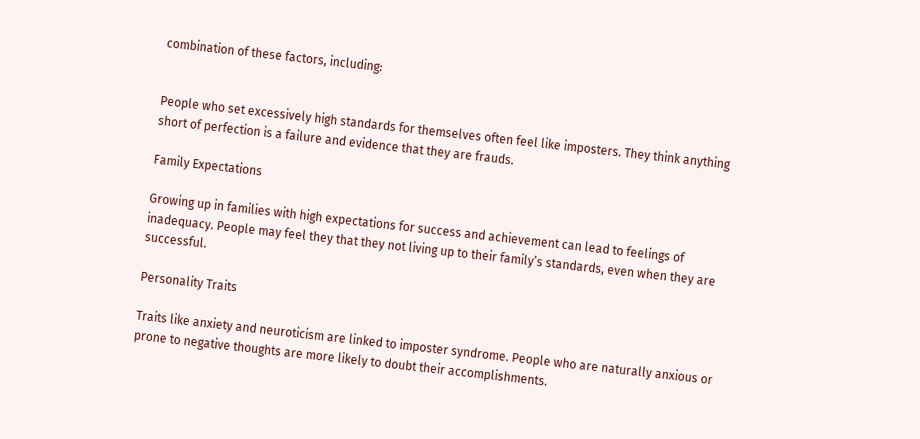combination of these factors, including:


People who set excessively high standards for themselves often feel like imposters. They think anything short of perfection is a failure and evidence that they are frauds.

Family Expectations

Growing up in families with high expectations for success and achievement can lead to feelings of inadequacy. People may feel they that they not living up to their family’s standards, even when they are successful.

Personality Traits

Traits like anxiety and neuroticism are linked to imposter syndrome. People who are naturally anxious or prone to negative thoughts are more likely to doubt their accomplishments.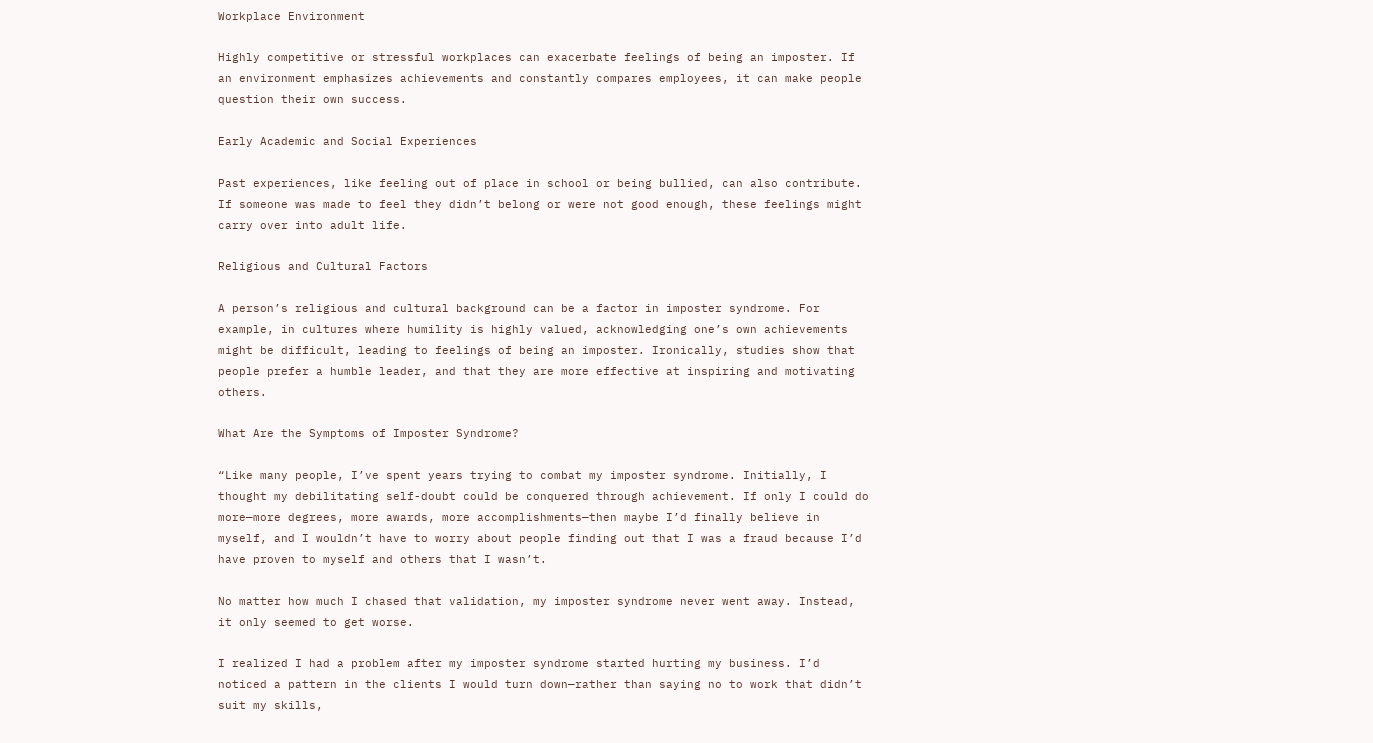Workplace Environment

Highly competitive or stressful workplaces can exacerbate feelings of being an imposter. If an environment emphasizes achievements and constantly compares employees, it can make people question their own success.

Early Academic and Social Experiences

Past experiences, like feeling out of place in school or being bullied, can also contribute. If someone was made to feel they didn’t belong or were not good enough, these feelings might carry over into adult life.

Religious and Cultural Factors

A person’s religious and cultural background can be a factor in imposter syndrome. For example, in cultures where humility is highly valued, acknowledging one’s own achievements might be difficult, leading to feelings of being an imposter. Ironically, studies show that people prefer a humble leader, and that they are more effective at inspiring and motivating others.

What Are the Symptoms of Imposter Syndrome?

“Like many people, I’ve spent years trying to combat my imposter syndrome. Initially, I thought my debilitating self-doubt could be conquered through achievement. If only I could do more—more degrees, more awards, more accomplishments—then maybe I’d finally believe in myself, and I wouldn’t have to worry about people finding out that I was a fraud because I’d have proven to myself and others that I wasn’t.

No matter how much I chased that validation, my imposter syndrome never went away. Instead, it only seemed to get worse.

I realized I had a problem after my imposter syndrome started hurting my business. I’d noticed a pattern in the clients I would turn down—rather than saying no to work that didn’t suit my skills,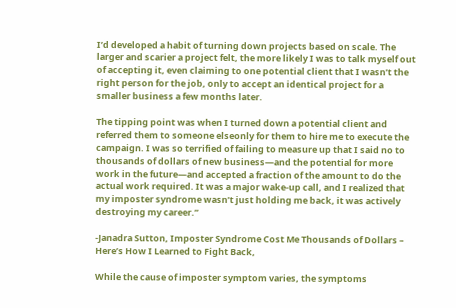I’d developed a habit of turning down projects based on scale. The larger and scarier a project felt, the more likely I was to talk myself out of accepting it, even claiming to one potential client that I wasn’t the right person for the job, only to accept an identical project for a smaller business a few months later.

The tipping point was when I turned down a potential client and referred them to someone elseonly for them to hire me to execute the campaign. I was so terrified of failing to measure up that I said no to thousands of dollars of new business—and the potential for more work in the future—and accepted a fraction of the amount to do the actual work required. It was a major wake-up call, and I realized that my imposter syndrome wasn’t just holding me back, it was actively destroying my career.”

-Janadra Sutton, Imposter Syndrome Cost Me Thousands of Dollars – Here’s How I Learned to Fight Back,

While the cause of imposter symptom varies, the symptoms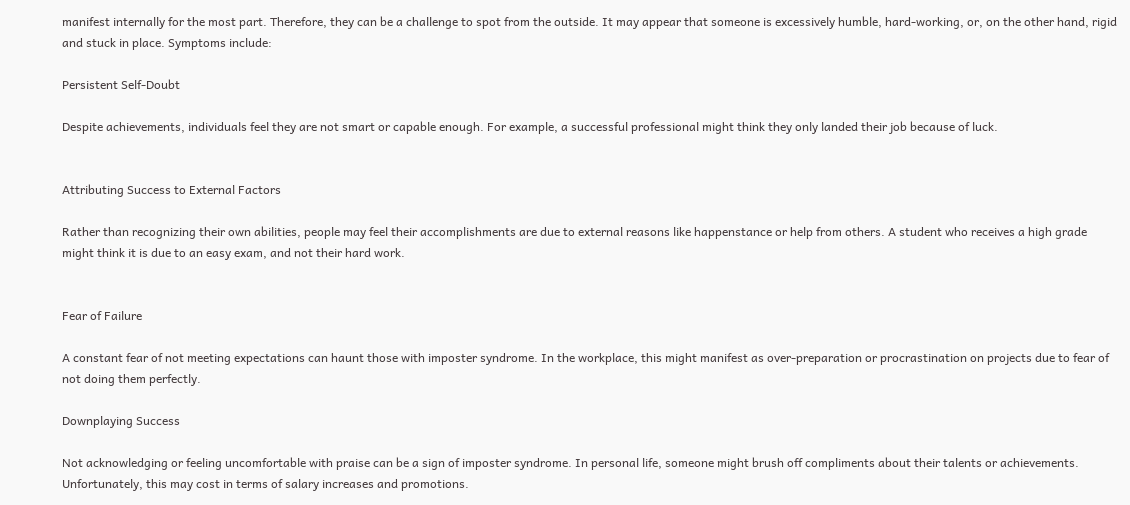manifest internally for the most part. Therefore, they can be a challenge to spot from the outside. It may appear that someone is excessively humble, hard-working, or, on the other hand, rigid and stuck in place. Symptoms include:

Persistent Self-Doubt

Despite achievements, individuals feel they are not smart or capable enough. For example, a successful professional might think they only landed their job because of luck.


Attributing Success to External Factors

Rather than recognizing their own abilities, people may feel their accomplishments are due to external reasons like happenstance or help from others. A student who receives a high grade might think it is due to an easy exam, and not their hard work.


Fear of Failure

A constant fear of not meeting expectations can haunt those with imposter syndrome. In the workplace, this might manifest as over-preparation or procrastination on projects due to fear of not doing them perfectly.

Downplaying Success

Not acknowledging or feeling uncomfortable with praise can be a sign of imposter syndrome. In personal life, someone might brush off compliments about their talents or achievements. Unfortunately, this may cost in terms of salary increases and promotions.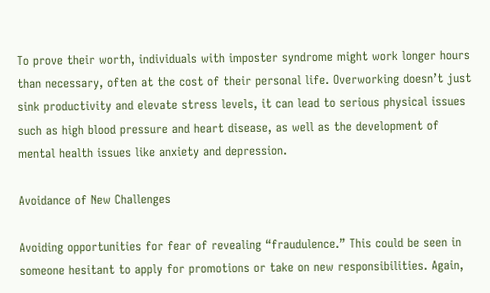To prove their worth, individuals with imposter syndrome might work longer hours than necessary, often at the cost of their personal life. Overworking doesn’t just sink productivity and elevate stress levels, it can lead to serious physical issues such as high blood pressure and heart disease, as well as the development of mental health issues like anxiety and depression.

Avoidance of New Challenges

Avoiding opportunities for fear of revealing “fraudulence.” This could be seen in someone hesitant to apply for promotions or take on new responsibilities. Again,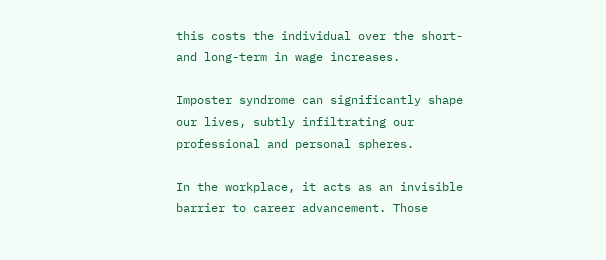this costs the individual over the short- and long-term in wage increases.

Imposter syndrome can significantly shape our lives, subtly infiltrating our professional and personal spheres.

In the workplace, it acts as an invisible barrier to career advancement. Those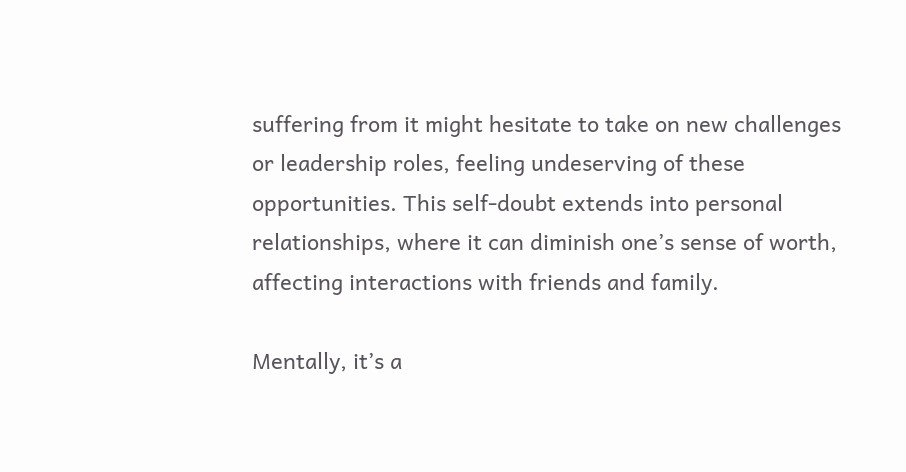suffering from it might hesitate to take on new challenges or leadership roles, feeling undeserving of these opportunities. This self-doubt extends into personal relationships, where it can diminish one’s sense of worth, affecting interactions with friends and family.

Mentally, it’s a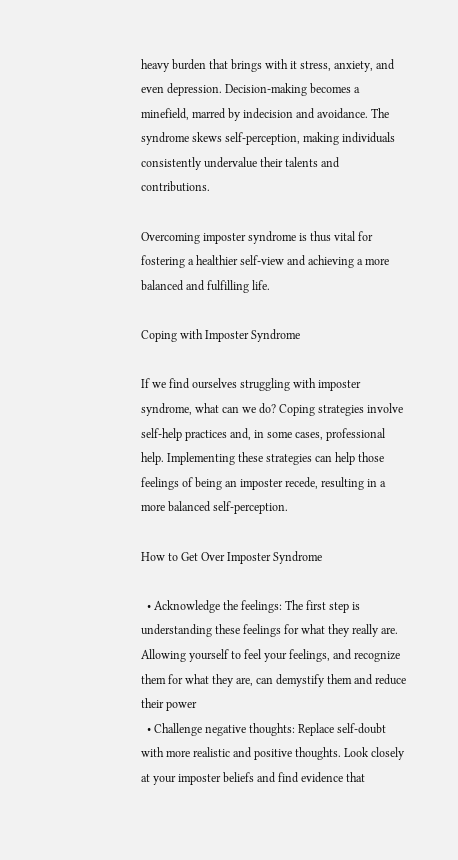heavy burden that brings with it stress, anxiety, and even depression. Decision-making becomes a minefield, marred by indecision and avoidance. The syndrome skews self-perception, making individuals consistently undervalue their talents and contributions.

Overcoming imposter syndrome is thus vital for fostering a healthier self-view and achieving a more balanced and fulfilling life.

Coping with Imposter Syndrome

If we find ourselves struggling with imposter syndrome, what can we do? Coping strategies involve self-help practices and, in some cases, professional help. Implementing these strategies can help those feelings of being an imposter recede, resulting in a more balanced self-perception.

How to Get Over Imposter Syndrome

  • Acknowledge the feelings: The first step is understanding these feelings for what they really are. Allowing yourself to feel your feelings, and recognize them for what they are, can demystify them and reduce their power
  • Challenge negative thoughts: Replace self-doubt with more realistic and positive thoughts. Look closely at your imposter beliefs and find evidence that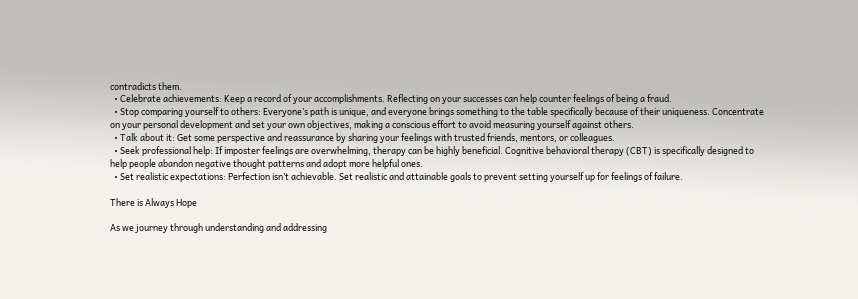contradicts them.
  • Celebrate achievements: Keep a record of your accomplishments. Reflecting on your successes can help counter feelings of being a fraud.
  • Stop comparing yourself to others: Everyone’s path is unique, and everyone brings something to the table specifically because of their uniqueness. Concentrate on your personal development and set your own objectives, making a conscious effort to avoid measuring yourself against others.
  • Talk about it: Get some perspective and reassurance by sharing your feelings with trusted friends, mentors, or colleagues.
  • Seek professional help: If imposter feelings are overwhelming, therapy can be highly beneficial. Cognitive behavioral therapy (CBT) is specifically designed to help people abandon negative thought patterns and adopt more helpful ones.
  • Set realistic expectations: Perfection isn’t achievable. Set realistic and attainable goals to prevent setting yourself up for feelings of failure.

There is Always Hope

As we journey through understanding and addressing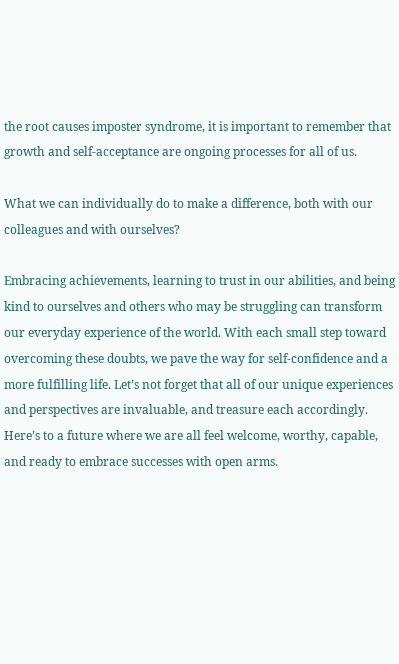the root causes imposter syndrome, it is important to remember that growth and self-acceptance are ongoing processes for all of us.

What we can individually do to make a difference, both with our colleagues and with ourselves?

Embracing achievements, learning to trust in our abilities, and being kind to ourselves and others who may be struggling can transform our everyday experience of the world. With each small step toward overcoming these doubts, we pave the way for self-confidence and a more fulfilling life. Let’s not forget that all of our unique experiences and perspectives are invaluable, and treasure each accordingly. Here’s to a future where we are all feel welcome, worthy, capable, and ready to embrace successes with open arms.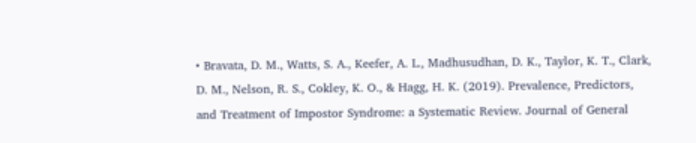• Bravata, D. M., Watts, S. A., Keefer, A. L., Madhusudhan, D. K., Taylor, K. T., Clark, D. M., Nelson, R. S., Cokley, K. O., & Hagg, H. K. (2019). Prevalence, Predictors, and Treatment of Impostor Syndrome: a Systematic Review. Journal of General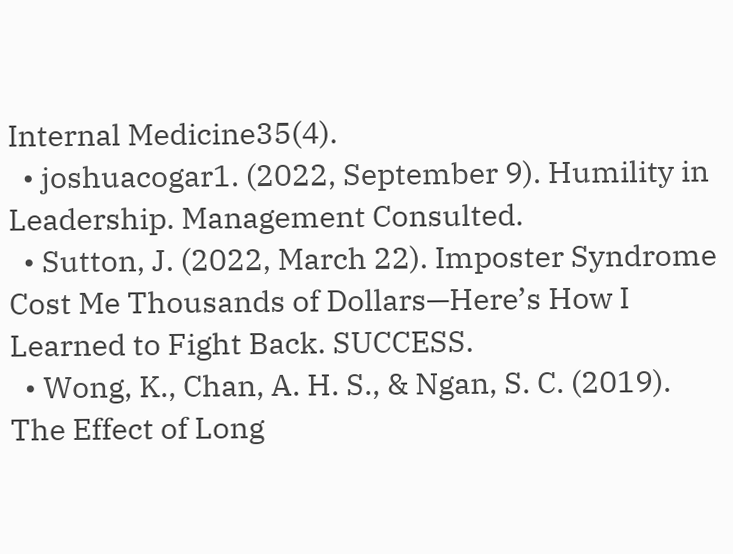Internal Medicine35(4).
  • joshuacogar1. (2022, September 9). Humility in Leadership. Management Consulted.
  • Sutton, J. (2022, March 22). Imposter Syndrome Cost Me Thousands of Dollars—Here’s How I Learned to Fight Back. SUCCESS.
  • Wong, K., Chan, A. H. S., & Ngan, S. C. (2019). The Effect of Long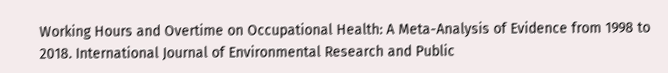Working Hours and Overtime on Occupational Health: A Meta-Analysis of Evidence from 1998 to 2018. International Journal of Environmental Research and Public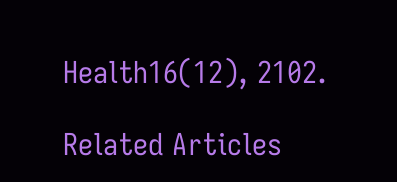Health16(12), 2102.

Related Articles